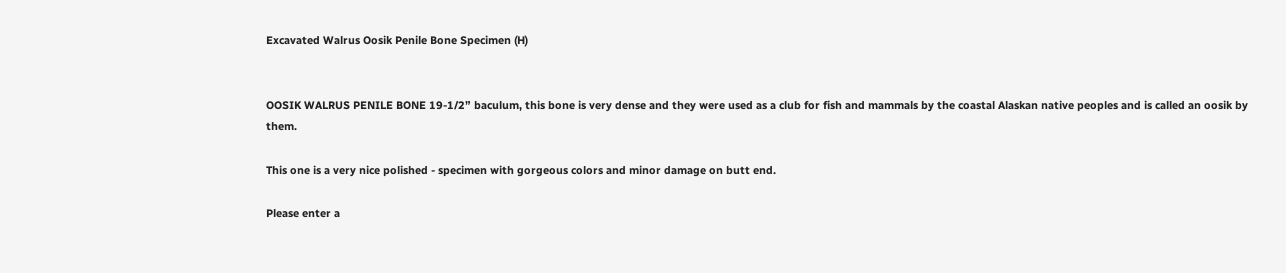Excavated Walrus Oosik Penile Bone Specimen (H)


OOSIK WALRUS PENILE BONE 19-1/2” baculum, this bone is very dense and they were used as a club for fish and mammals by the coastal Alaskan native peoples and is called an oosik by them.

This one is a very nice polished - specimen with gorgeous colors and minor damage on butt end.

Please enter a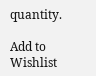quantity.

Add to Wishlist